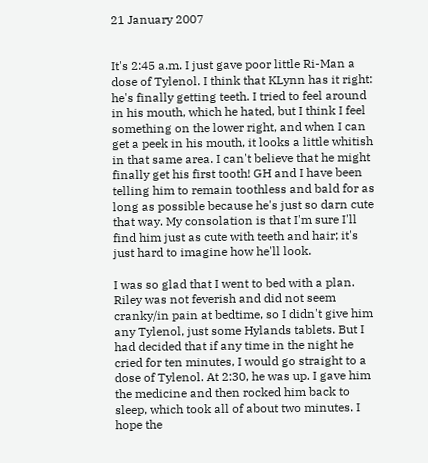21 January 2007


It's 2:45 a.m. I just gave poor little Ri-Man a dose of Tylenol. I think that KLynn has it right: he's finally getting teeth. I tried to feel around in his mouth, which he hated, but I think I feel something on the lower right, and when I can get a peek in his mouth, it looks a little whitish in that same area. I can't believe that he might finally get his first tooth! GH and I have been telling him to remain toothless and bald for as long as possible because he's just so darn cute that way. My consolation is that I'm sure I'll find him just as cute with teeth and hair; it's just hard to imagine how he'll look.

I was so glad that I went to bed with a plan. Riley was not feverish and did not seem cranky/in pain at bedtime, so I didn't give him any Tylenol, just some Hylands tablets. But I had decided that if any time in the night he cried for ten minutes, I would go straight to a dose of Tylenol. At 2:30, he was up. I gave him the medicine and then rocked him back to sleep, which took all of about two minutes. I hope the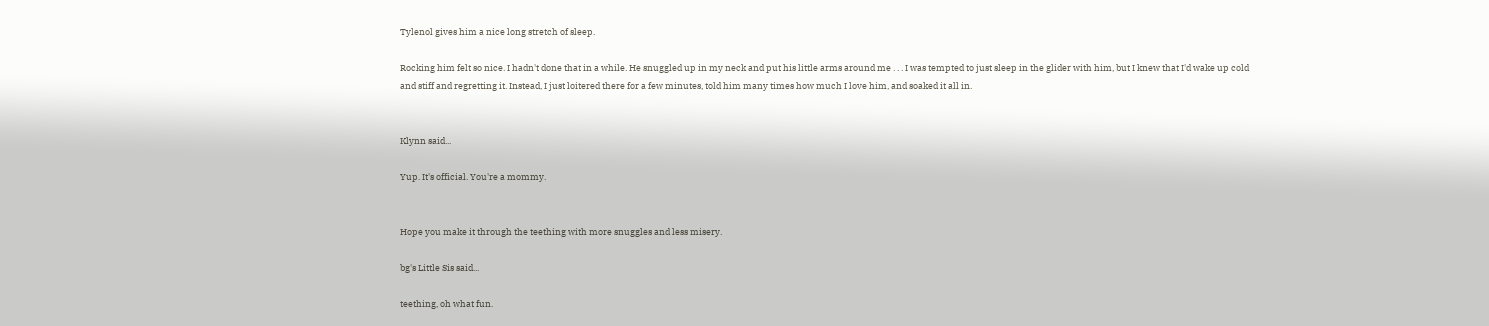Tylenol gives him a nice long stretch of sleep.

Rocking him felt so nice. I hadn't done that in a while. He snuggled up in my neck and put his little arms around me . . . I was tempted to just sleep in the glider with him, but I knew that I'd wake up cold and stiff and regretting it. Instead, I just loitered there for a few minutes, told him many times how much I love him, and soaked it all in.


Klynn said...

Yup. It's official. You're a mommy.


Hope you make it through the teething with more snuggles and less misery.

bg's Little Sis said...

teething, oh what fun.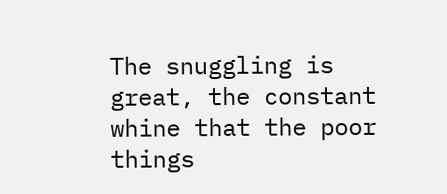The snuggling is great, the constant whine that the poor things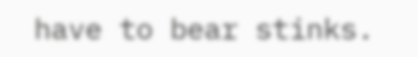have to bear stinks.